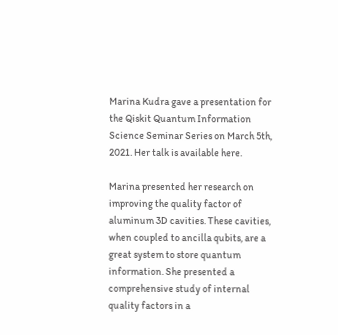Marina Kudra gave a presentation for the Qiskit Quantum Information Science Seminar Series on March 5th, 2021. Her talk is available here.

Marina presented her research on improving the quality factor of aluminum 3D cavities. These cavities, when coupled to ancilla qubits, are a great system to store quantum information. She presented a comprehensive study of internal quality factors in a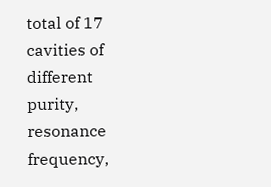total of 17 cavities of different purity, resonance frequency,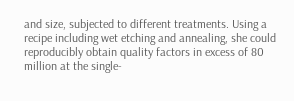and size, subjected to different treatments. Using a recipe including wet etching and annealing, she could reproducibly obtain quality factors in excess of 80 million at the single-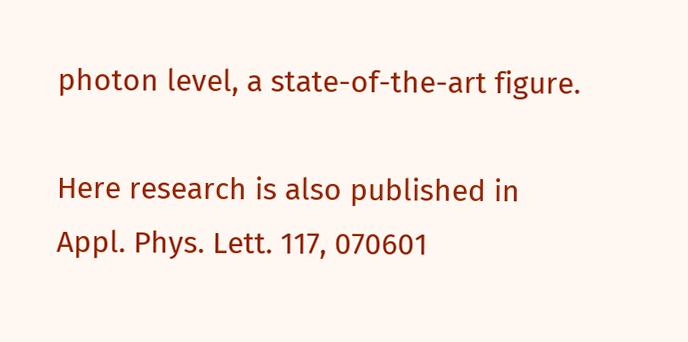photon level, a state-of-the-art figure.

Here research is also published in Appl. Phys. Lett. 117, 070601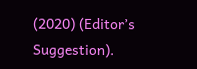(2020) (Editor’s Suggestion).